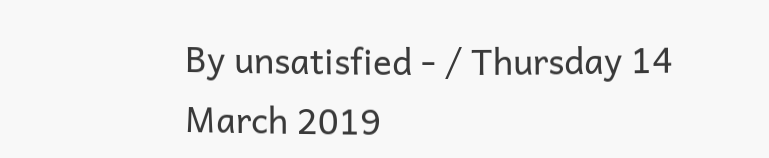By unsatisfied - / Thursday 14 March 2019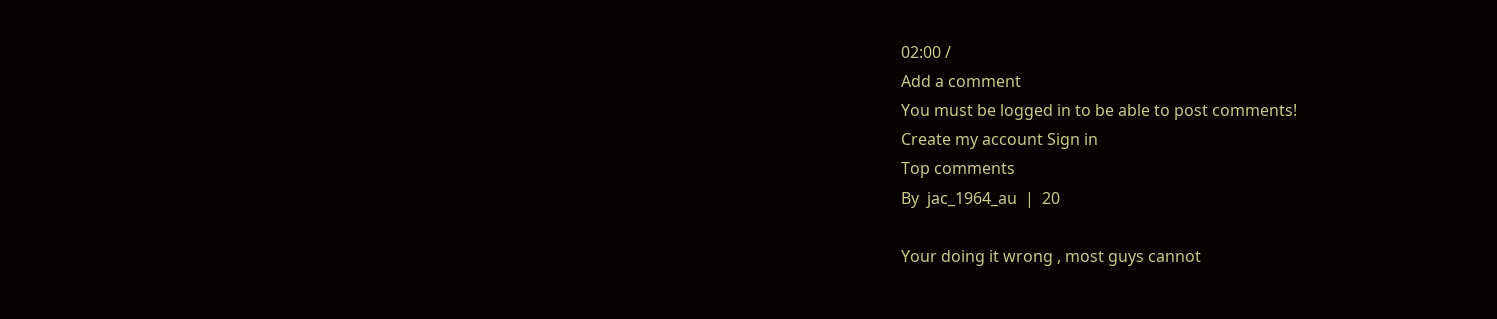02:00 /
Add a comment
You must be logged in to be able to post comments!
Create my account Sign in
Top comments
By  jac_1964_au  |  20

Your doing it wrong , most guys cannot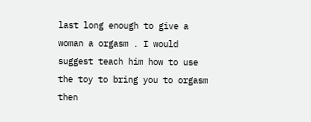last long enough to give a woman a orgasm . I would suggest teach him how to use the toy to bring you to orgasm then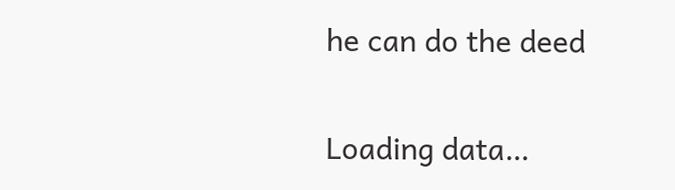he can do the deed

Loading data…